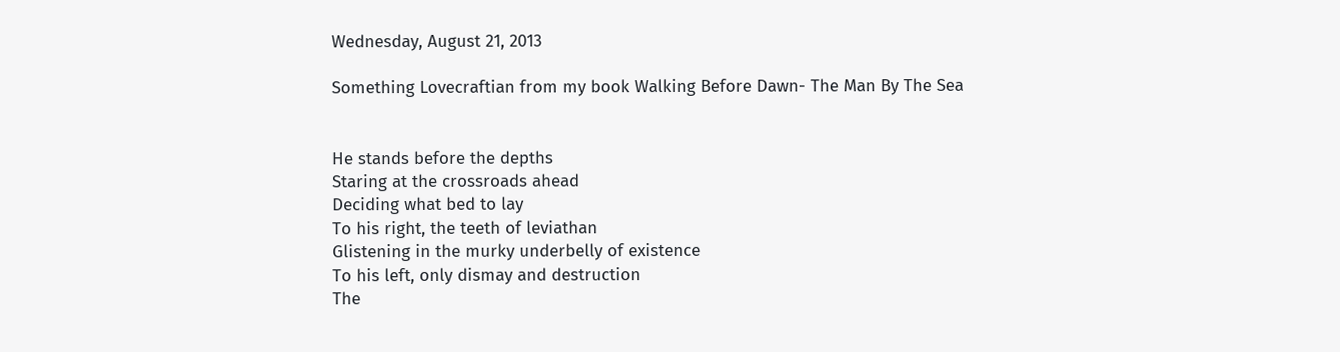Wednesday, August 21, 2013

Something Lovecraftian from my book Walking Before Dawn- The Man By The Sea


He stands before the depths
Staring at the crossroads ahead
Deciding what bed to lay
To his right, the teeth of leviathan
Glistening in the murky underbelly of existence
To his left, only dismay and destruction
The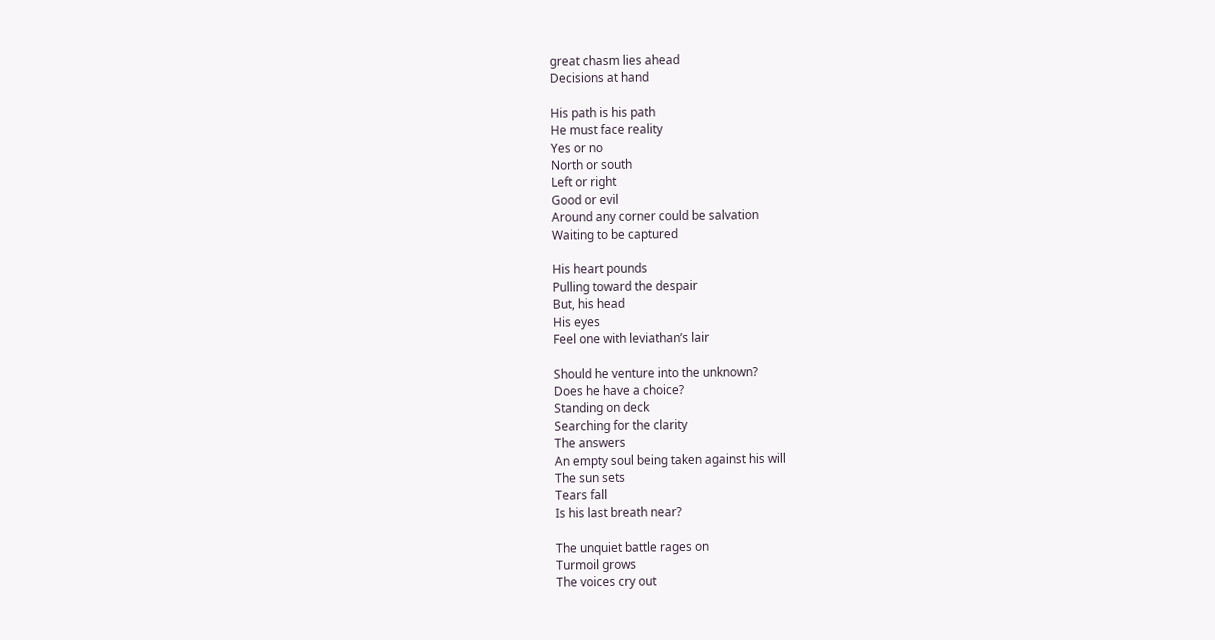great chasm lies ahead
Decisions at hand

His path is his path
He must face reality
Yes or no
North or south
Left or right
Good or evil
Around any corner could be salvation
Waiting to be captured

His heart pounds
Pulling toward the despair
But, his head
His eyes
Feel one with leviathan’s lair

Should he venture into the unknown?
Does he have a choice?
Standing on deck
Searching for the clarity
The answers
An empty soul being taken against his will
The sun sets
Tears fall
Is his last breath near?

The unquiet battle rages on
Turmoil grows
The voices cry out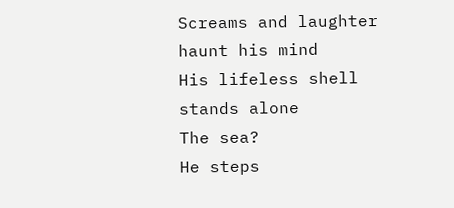Screams and laughter haunt his mind
His lifeless shell stands alone
The sea?
He steps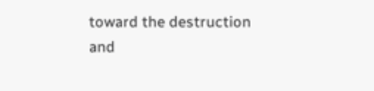toward the destruction and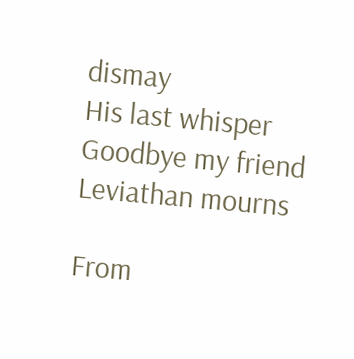dismay
His last whisper
Goodbye my friend
Leviathan mourns

From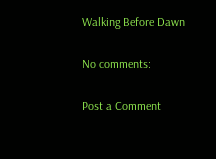Walking Before Dawn

No comments:

Post a Comment